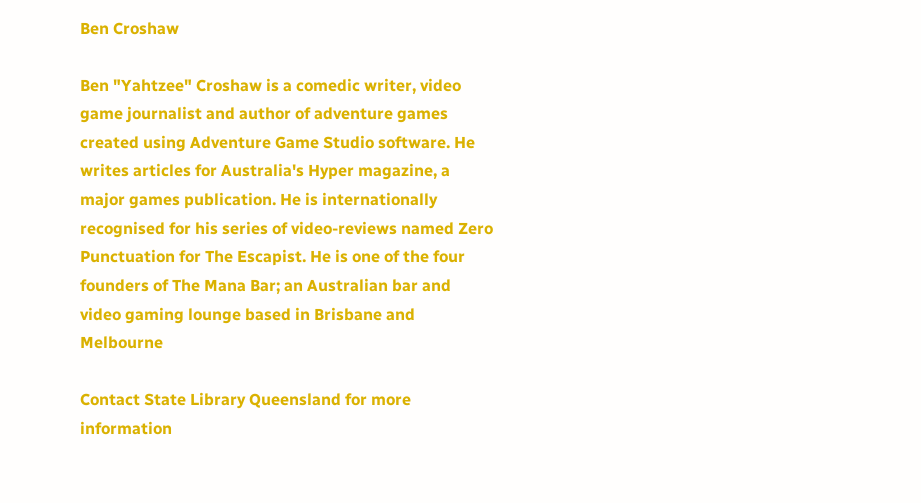Ben Croshaw

Ben "Yahtzee" Croshaw is a comedic writer, video game journalist and author of adventure games created using Adventure Game Studio software. He writes articles for Australia's Hyper magazine, a major games publication. He is internationally recognised for his series of video-reviews named Zero Punctuation for The Escapist. He is one of the four founders of The Mana Bar; an Australian bar and video gaming lounge based in Brisbane and Melbourne

Contact State Library Queensland for more information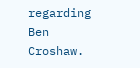regarding Ben Croshaw.